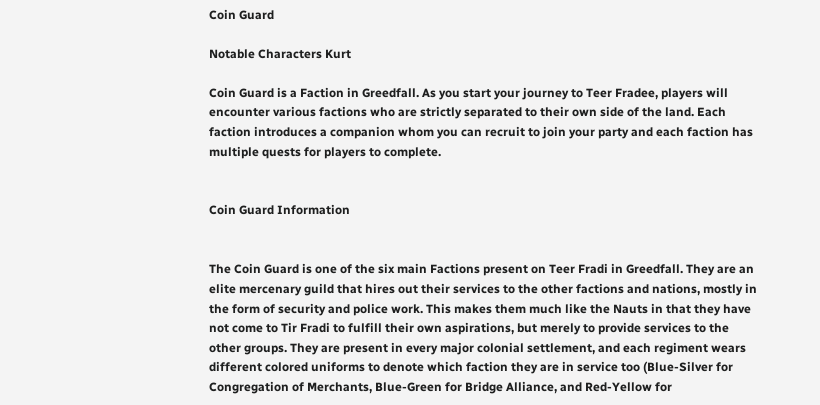Coin Guard

Notable Characters Kurt

Coin Guard is a Faction in Greedfall. As you start your journey to Teer Fradee, players will encounter various factions who are strictly separated to their own side of the land. Each faction introduces a companion whom you can recruit to join your party and each faction has multiple quests for players to complete.


Coin Guard Information


The Coin Guard is one of the six main Factions present on Teer Fradi in Greedfall. They are an elite mercenary guild that hires out their services to the other factions and nations, mostly in the form of security and police work. This makes them much like the Nauts in that they have not come to Tir Fradi to fulfill their own aspirations, but merely to provide services to the other groups. They are present in every major colonial settlement, and each regiment wears different colored uniforms to denote which faction they are in service too (Blue-Silver for Congregation of Merchants, Blue-Green for Bridge Alliance, and Red-Yellow for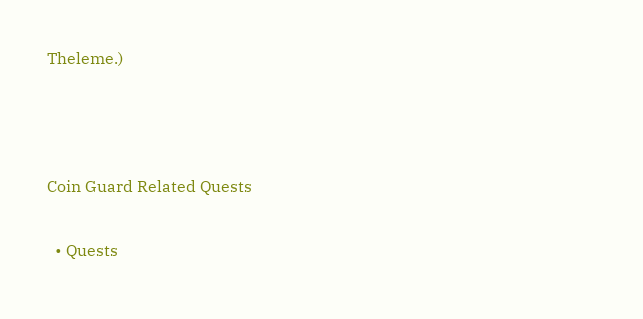Theleme.)



Coin Guard Related Quests

  • Quests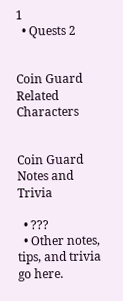1
  • Quests 2


Coin Guard Related Characters


Coin Guard Notes and Trivia

  • ???
  • Other notes, tips, and trivia go here.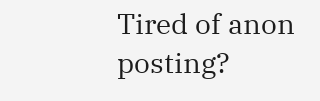Tired of anon posting?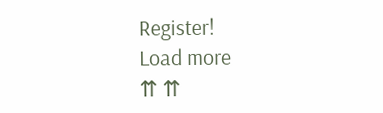Register!
Load more
⇈ ⇈